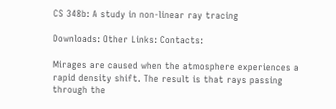CS 348b: A study in non-linear ray tracing

Downloads: Other Links: Contacts:

Mirages are caused when the atmosphere experiences a rapid density shift. The result is that rays passing through the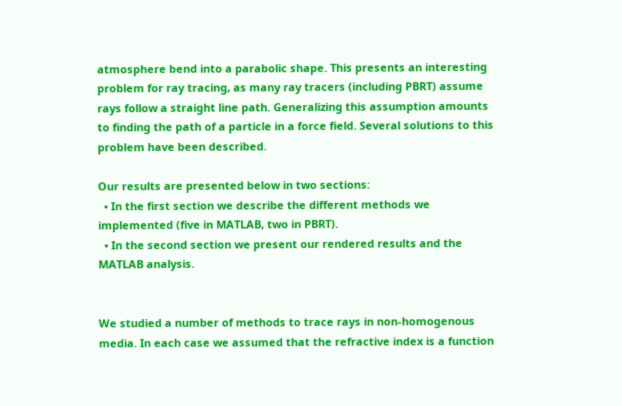atmosphere bend into a parabolic shape. This presents an interesting problem for ray tracing, as many ray tracers (including PBRT) assume rays follow a straight line path. Generalizing this assumption amounts to finding the path of a particle in a force field. Several solutions to this problem have been described.

Our results are presented below in two sections:
  • In the first section we describe the different methods we implemented (five in MATLAB, two in PBRT).
  • In the second section we present our rendered results and the MATLAB analysis.


We studied a number of methods to trace rays in non-homogenous media. In each case we assumed that the refractive index is a function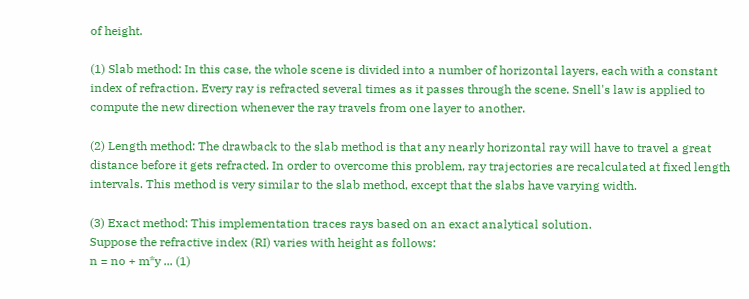of height.

(1) Slab method: In this case, the whole scene is divided into a number of horizontal layers, each with a constant index of refraction. Every ray is refracted several times as it passes through the scene. Snell's law is applied to compute the new direction whenever the ray travels from one layer to another.

(2) Length method: The drawback to the slab method is that any nearly horizontal ray will have to travel a great distance before it gets refracted. In order to overcome this problem, ray trajectories are recalculated at fixed length intervals. This method is very similar to the slab method, except that the slabs have varying width.

(3) Exact method: This implementation traces rays based on an exact analytical solution.
Suppose the refractive index (RI) varies with height as follows:
n = no + m*y ... (1)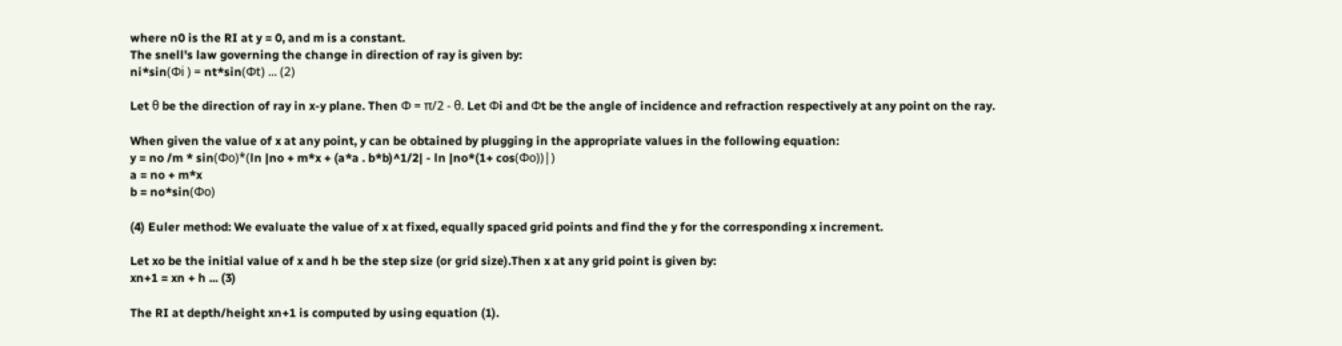where n0 is the RI at y = 0, and m is a constant.
The snell's law governing the change in direction of ray is given by:
ni*sin(Φi ) = nt*sin(Φt) ... (2)

Let θ be the direction of ray in x-y plane. Then Φ = π/2 - θ. Let Φi and Φt be the angle of incidence and refraction respectively at any point on the ray.

When given the value of x at any point, y can be obtained by plugging in the appropriate values in the following equation:
y = no /m * sin(Φo)*(ln |no + m*x + (a*a . b*b)^1/2| - ln |no*(1+ cos(Φo))|)
a = no + m*x
b = no*sin(Φo)

(4) Euler method: We evaluate the value of x at fixed, equally spaced grid points and find the y for the corresponding x increment.

Let xo be the initial value of x and h be the step size (or grid size).Then x at any grid point is given by:
xn+1 = xn + h ... (3)

The RI at depth/height xn+1 is computed by using equation (1).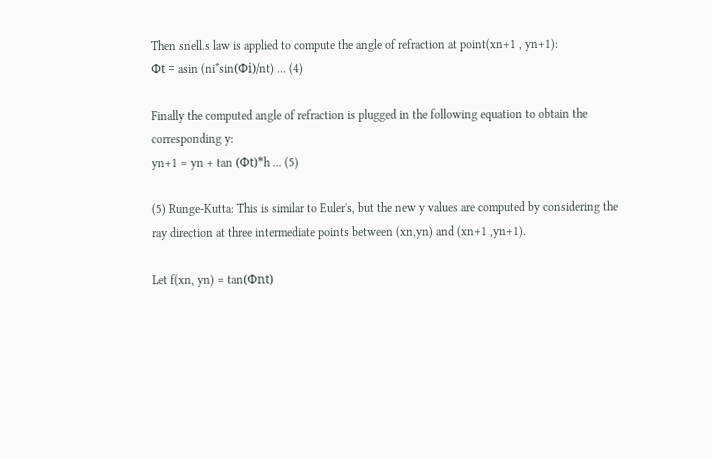Then snell.s law is applied to compute the angle of refraction at point(xn+1 , yn+1):
Φt = asin (ni*sin(Φi)/nt) ... (4)

Finally the computed angle of refraction is plugged in the following equation to obtain the corresponding y:
yn+1 = yn + tan (Φt)*h ... (5)

(5) Runge-Kutta: This is similar to Euler's, but the new y values are computed by considering the ray direction at three intermediate points between (xn,yn) and (xn+1 ,yn+1).

Let f(xn, yn) = tan(Φnt)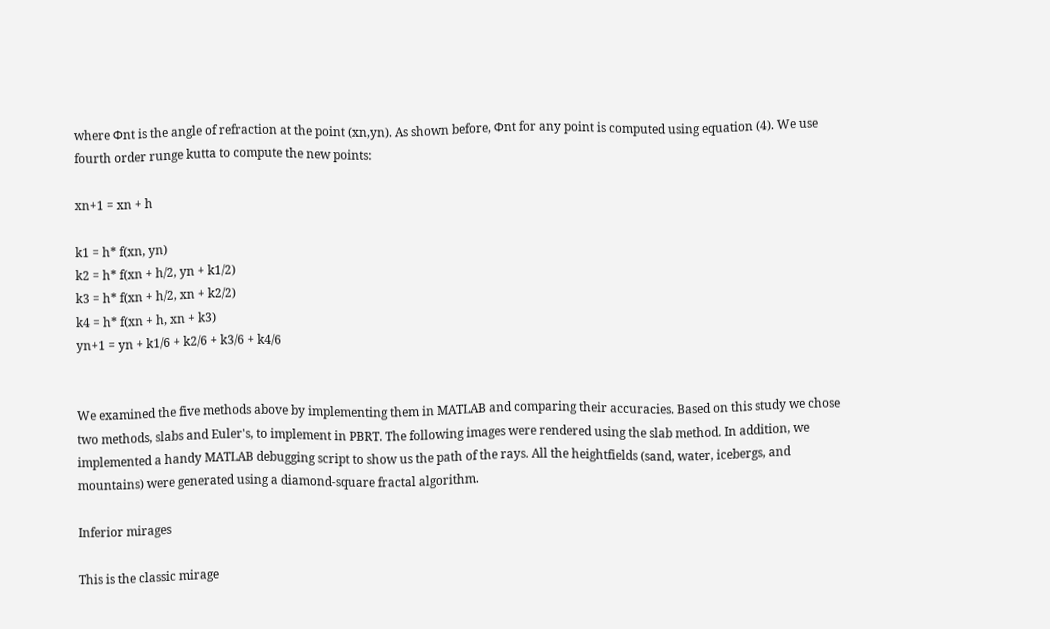where Φnt is the angle of refraction at the point (xn,yn). As shown before, Φnt for any point is computed using equation (4). We use fourth order runge kutta to compute the new points:

xn+1 = xn + h

k1 = h* f(xn, yn)
k2 = h* f(xn + h/2, yn + k1/2)
k3 = h* f(xn + h/2, xn + k2/2)
k4 = h* f(xn + h, xn + k3)
yn+1 = yn + k1/6 + k2/6 + k3/6 + k4/6


We examined the five methods above by implementing them in MATLAB and comparing their accuracies. Based on this study we chose two methods, slabs and Euler's, to implement in PBRT. The following images were rendered using the slab method. In addition, we implemented a handy MATLAB debugging script to show us the path of the rays. All the heightfields (sand, water, icebergs, and mountains) were generated using a diamond-square fractal algorithm.

Inferior mirages

This is the classic mirage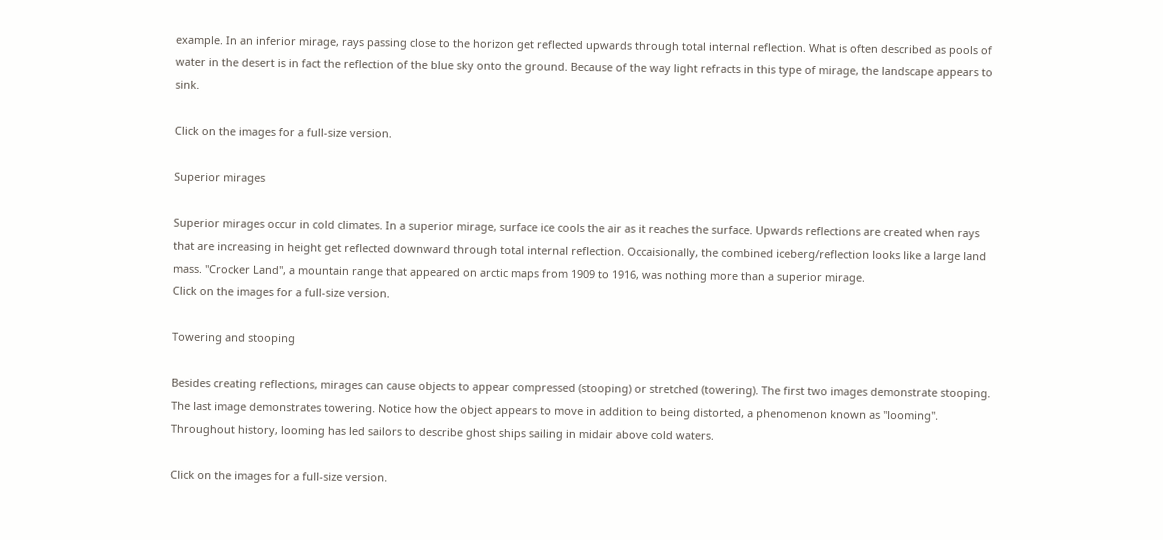example. In an inferior mirage, rays passing close to the horizon get reflected upwards through total internal reflection. What is often described as pools of water in the desert is in fact the reflection of the blue sky onto the ground. Because of the way light refracts in this type of mirage, the landscape appears to sink.

Click on the images for a full-size version.

Superior mirages

Superior mirages occur in cold climates. In a superior mirage, surface ice cools the air as it reaches the surface. Upwards reflections are created when rays that are increasing in height get reflected downward through total internal reflection. Occaisionally, the combined iceberg/reflection looks like a large land mass. "Crocker Land", a mountain range that appeared on arctic maps from 1909 to 1916, was nothing more than a superior mirage.
Click on the images for a full-size version.

Towering and stooping

Besides creating reflections, mirages can cause objects to appear compressed (stooping) or stretched (towering). The first two images demonstrate stooping. The last image demonstrates towering. Notice how the object appears to move in addition to being distorted, a phenomenon known as "looming". Throughout history, looming has led sailors to describe ghost ships sailing in midair above cold waters.

Click on the images for a full-size version.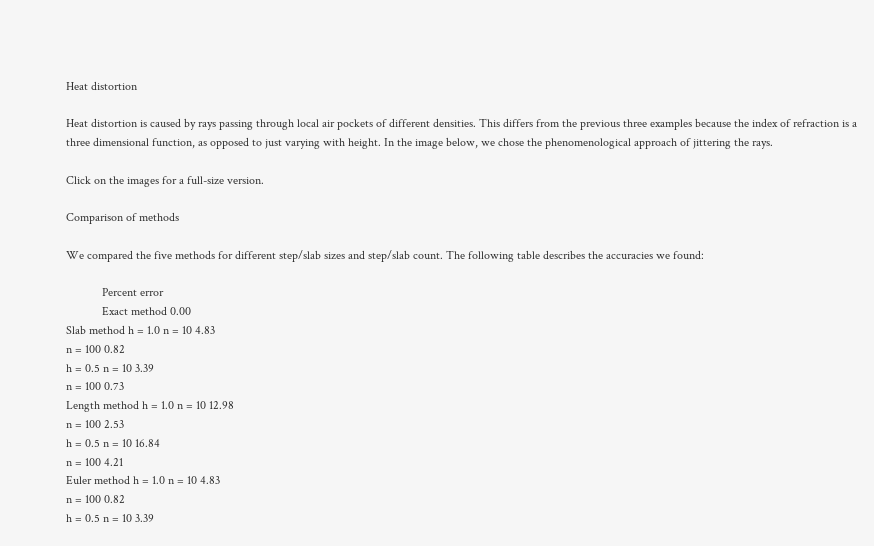Heat distortion

Heat distortion is caused by rays passing through local air pockets of different densities. This differs from the previous three examples because the index of refraction is a three dimensional function, as opposed to just varying with height. In the image below, we chose the phenomenological approach of jittering the rays.

Click on the images for a full-size version.

Comparison of methods

We compared the five methods for different step/slab sizes and step/slab count. The following table describes the accuracies we found:

            Percent error
            Exact method 0.00
Slab method h = 1.0 n = 10 4.83
n = 100 0.82
h = 0.5 n = 10 3.39
n = 100 0.73
Length method h = 1.0 n = 10 12.98
n = 100 2.53
h = 0.5 n = 10 16.84
n = 100 4.21
Euler method h = 1.0 n = 10 4.83
n = 100 0.82
h = 0.5 n = 10 3.39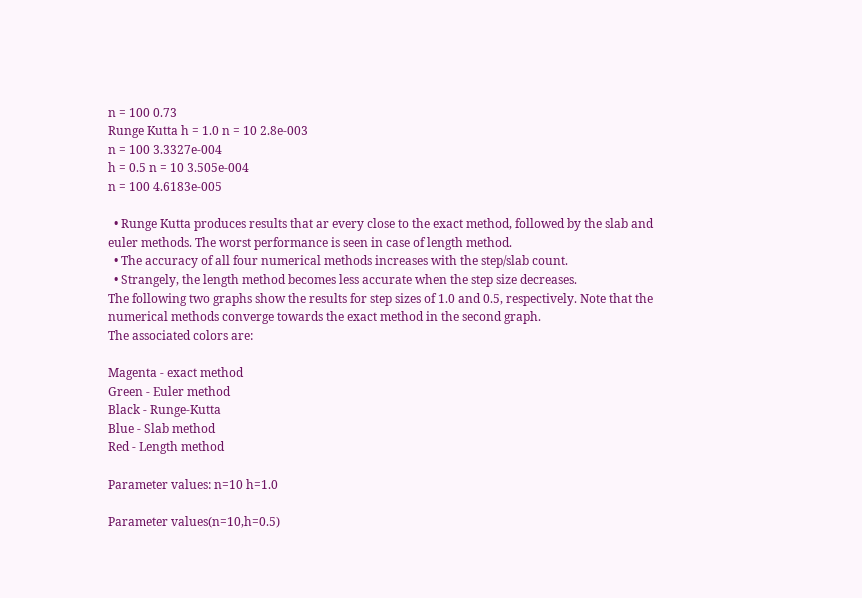n = 100 0.73
Runge Kutta h = 1.0 n = 10 2.8e-003
n = 100 3.3327e-004
h = 0.5 n = 10 3.505e-004
n = 100 4.6183e-005

  • Runge Kutta produces results that ar every close to the exact method, followed by the slab and euler methods. The worst performance is seen in case of length method.
  • The accuracy of all four numerical methods increases with the step/slab count.
  • Strangely, the length method becomes less accurate when the step size decreases.
The following two graphs show the results for step sizes of 1.0 and 0.5, respectively. Note that the numerical methods converge towards the exact method in the second graph.
The associated colors are:

Magenta - exact method
Green - Euler method
Black - Runge-Kutta
Blue - Slab method
Red - Length method

Parameter values: n=10 h=1.0

Parameter values(n=10,h=0.5)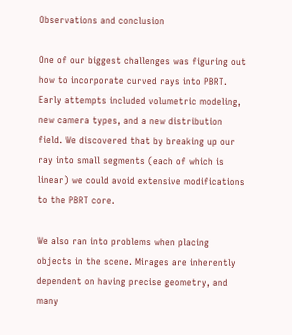Observations and conclusion

One of our biggest challenges was figuring out how to incorporate curved rays into PBRT. Early attempts included volumetric modeling, new camera types, and a new distribution field. We discovered that by breaking up our ray into small segments (each of which is linear) we could avoid extensive modifications to the PBRT core.

We also ran into problems when placing objects in the scene. Mirages are inherently dependent on having precise geometry, and many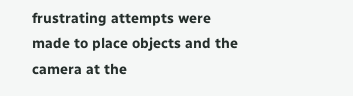frustrating attempts were made to place objects and the camera at the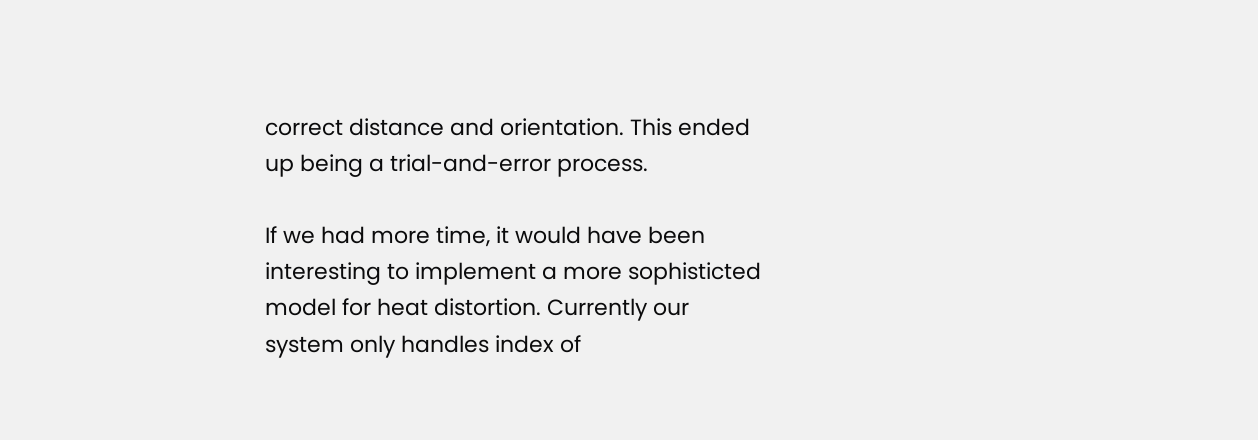correct distance and orientation. This ended up being a trial-and-error process.

If we had more time, it would have been interesting to implement a more sophisticted model for heat distortion. Currently our system only handles index of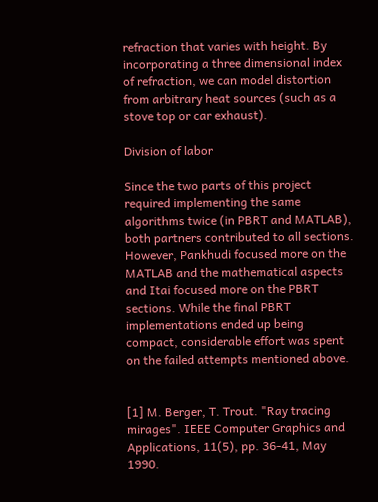refraction that varies with height. By incorporating a three dimensional index of refraction, we can model distortion from arbitrary heat sources (such as a stove top or car exhaust).

Division of labor

Since the two parts of this project required implementing the same algorithms twice (in PBRT and MATLAB), both partners contributed to all sections. However, Pankhudi focused more on the MATLAB and the mathematical aspects and Itai focused more on the PBRT sections. While the final PBRT implementations ended up being compact, considerable effort was spent on the failed attempts mentioned above.


[1] M. Berger, T. Trout. "Ray tracing mirages". IEEE Computer Graphics and Applications, 11(5), pp. 36-41, May 1990.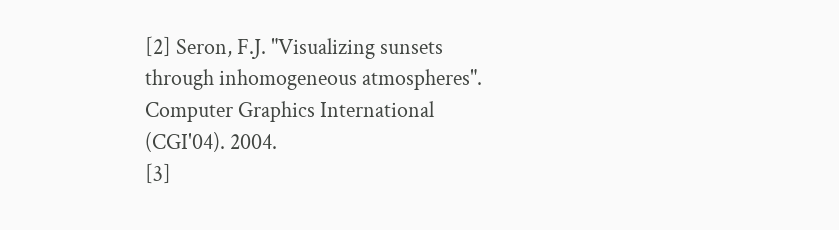[2] Seron, F.J. "Visualizing sunsets through inhomogeneous atmospheres". Computer Graphics International (CGI'04). 2004.
[3]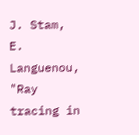J. Stam, E. Languenou, "Ray tracing in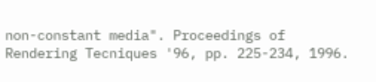non-constant media". Proceedings of Rendering Tecniques '96, pp. 225-234, 1996.